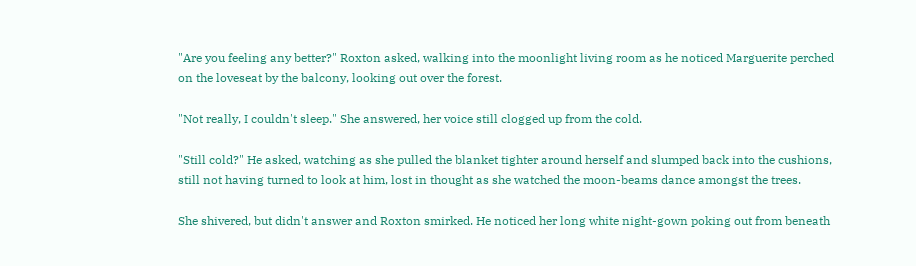"Are you feeling any better?" Roxton asked, walking into the moonlight living room as he noticed Marguerite perched on the loveseat by the balcony, looking out over the forest.

"Not really, I couldn't sleep." She answered, her voice still clogged up from the cold.

"Still cold?" He asked, watching as she pulled the blanket tighter around herself and slumped back into the cushions, still not having turned to look at him, lost in thought as she watched the moon-beams dance amongst the trees.

She shivered, but didn't answer and Roxton smirked. He noticed her long white night-gown poking out from beneath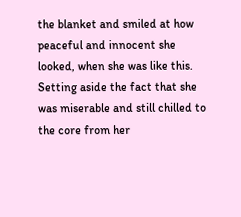the blanket and smiled at how peaceful and innocent she looked, when she was like this.
Setting aside the fact that she was miserable and still chilled to the core from her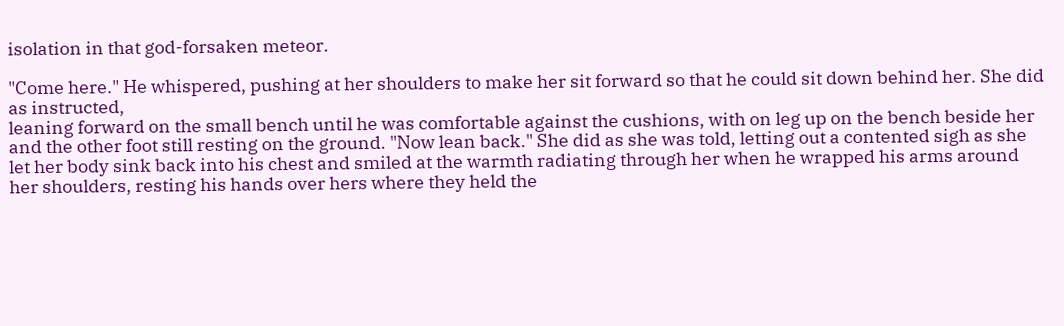isolation in that god-forsaken meteor.

"Come here." He whispered, pushing at her shoulders to make her sit forward so that he could sit down behind her. She did as instructed,
leaning forward on the small bench until he was comfortable against the cushions, with on leg up on the bench beside her and the other foot still resting on the ground. "Now lean back." She did as she was told, letting out a contented sigh as she let her body sink back into his chest and smiled at the warmth radiating through her when he wrapped his arms around her shoulders, resting his hands over hers where they held the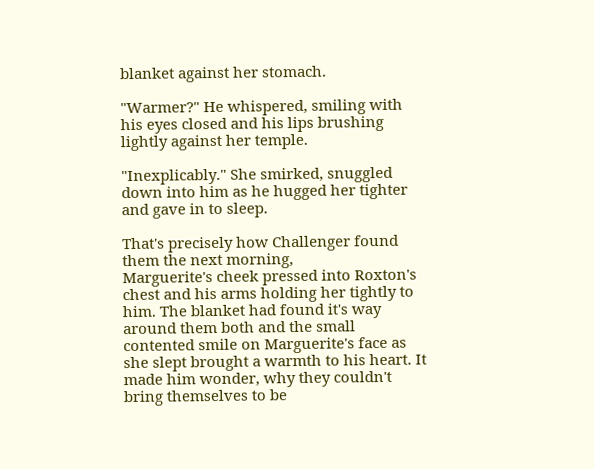blanket against her stomach.

"Warmer?" He whispered, smiling with his eyes closed and his lips brushing lightly against her temple.

"Inexplicably." She smirked, snuggled down into him as he hugged her tighter and gave in to sleep.

That's precisely how Challenger found them the next morning,
Marguerite's cheek pressed into Roxton's chest and his arms holding her tightly to him. The blanket had found it's way around them both and the small contented smile on Marguerite's face as she slept brought a warmth to his heart. It made him wonder, why they couldn't bring themselves to be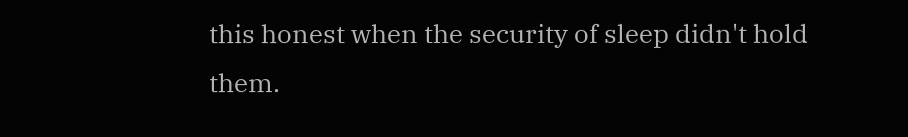this honest when the security of sleep didn't hold them.